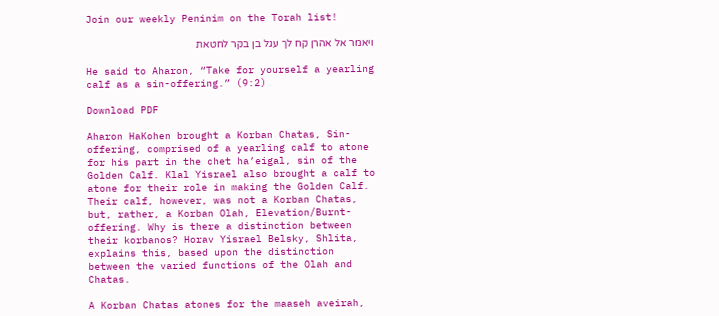Join our weekly Peninim on the Torah list!

ויאמר אל אהרן קח לך עגל בן בקר לחטאת

He said to Aharon, “Take for yourself a yearling calf as a sin-offering.” (9:2)

Download PDF

Aharon HaKohen brought a Korban Chatas, Sin-offering, comprised of a yearling calf to atone for his part in the chet ha’eigal, sin of the Golden Calf. Klal Yisrael also brought a calf to atone for their role in making the Golden Calf. Their calf, however, was not a Korban Chatas, but, rather, a Korban Olah, Elevation/Burnt-offering. Why is there a distinction between their korbanos? Horav Yisrael Belsky, Shlita, explains this, based upon the distinction between the varied functions of the Olah and Chatas.

A Korban Chatas atones for the maaseh aveirah,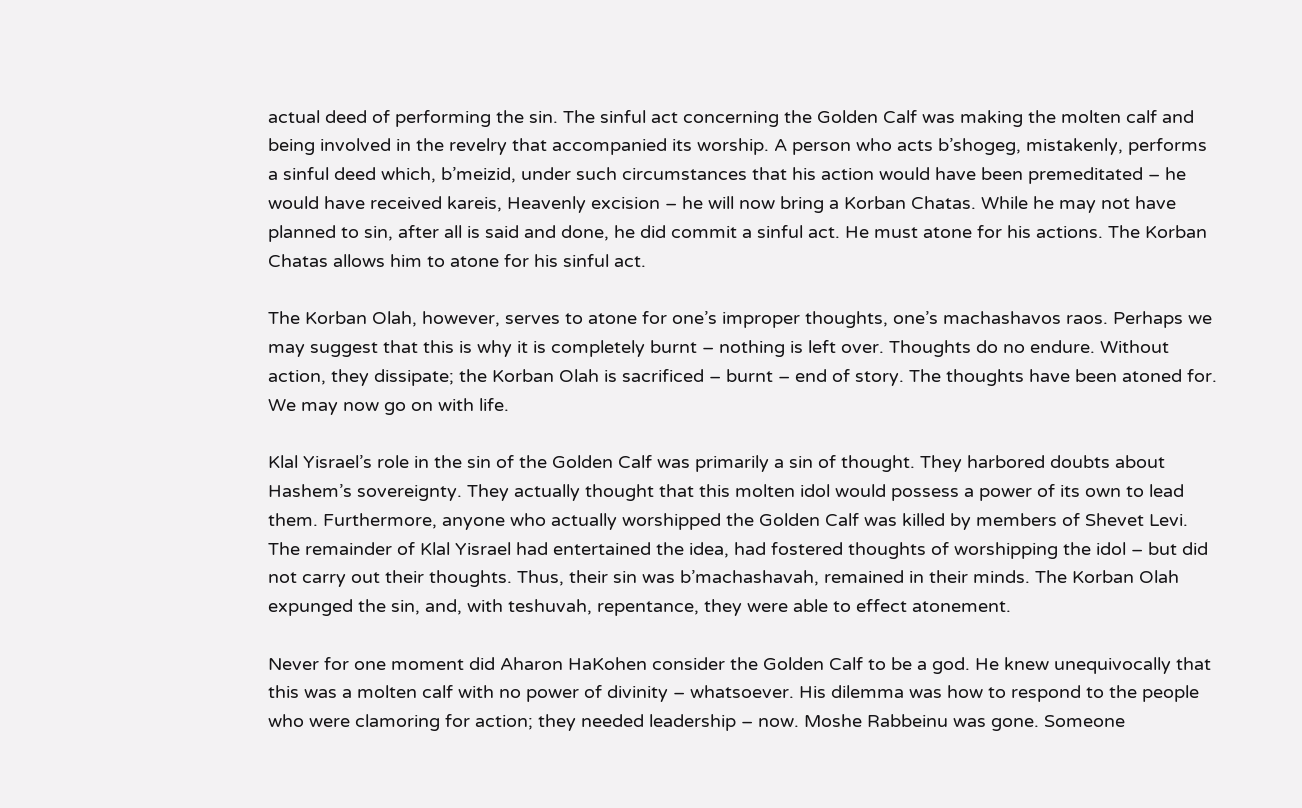actual deed of performing the sin. The sinful act concerning the Golden Calf was making the molten calf and being involved in the revelry that accompanied its worship. A person who acts b’shogeg, mistakenly, performs a sinful deed which, b’meizid, under such circumstances that his action would have been premeditated – he would have received kareis, Heavenly excision – he will now bring a Korban Chatas. While he may not have planned to sin, after all is said and done, he did commit a sinful act. He must atone for his actions. The Korban Chatas allows him to atone for his sinful act.

The Korban Olah, however, serves to atone for one’s improper thoughts, one’s machashavos raos. Perhaps we may suggest that this is why it is completely burnt – nothing is left over. Thoughts do no endure. Without action, they dissipate; the Korban Olah is sacrificed – burnt – end of story. The thoughts have been atoned for. We may now go on with life.

Klal Yisrael’s role in the sin of the Golden Calf was primarily a sin of thought. They harbored doubts about Hashem’s sovereignty. They actually thought that this molten idol would possess a power of its own to lead them. Furthermore, anyone who actually worshipped the Golden Calf was killed by members of Shevet Levi. The remainder of Klal Yisrael had entertained the idea, had fostered thoughts of worshipping the idol – but did not carry out their thoughts. Thus, their sin was b’machashavah, remained in their minds. The Korban Olah expunged the sin, and, with teshuvah, repentance, they were able to effect atonement.

Never for one moment did Aharon HaKohen consider the Golden Calf to be a god. He knew unequivocally that this was a molten calf with no power of divinity – whatsoever. His dilemma was how to respond to the people who were clamoring for action; they needed leadership – now. Moshe Rabbeinu was gone. Someone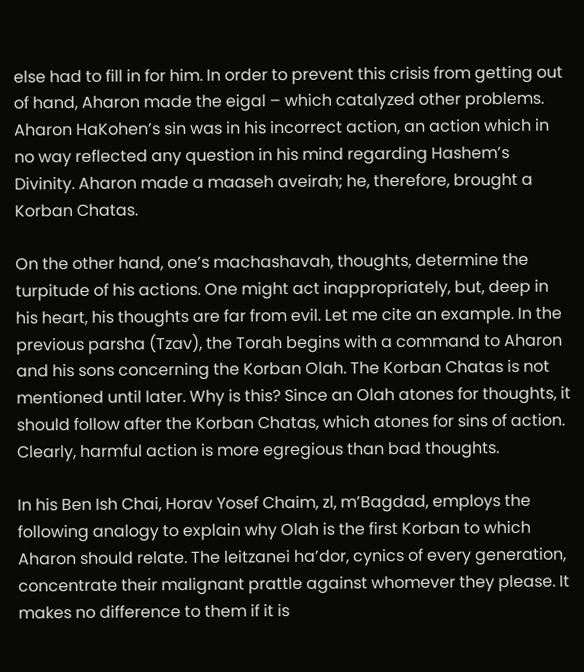else had to fill in for him. In order to prevent this crisis from getting out of hand, Aharon made the eigal – which catalyzed other problems. Aharon HaKohen’s sin was in his incorrect action, an action which in no way reflected any question in his mind regarding Hashem’s Divinity. Aharon made a maaseh aveirah; he, therefore, brought a Korban Chatas.

On the other hand, one’s machashavah, thoughts, determine the turpitude of his actions. One might act inappropriately, but, deep in his heart, his thoughts are far from evil. Let me cite an example. In the previous parsha (Tzav), the Torah begins with a command to Aharon and his sons concerning the Korban Olah. The Korban Chatas is not mentioned until later. Why is this? Since an Olah atones for thoughts, it should follow after the Korban Chatas, which atones for sins of action. Clearly, harmful action is more egregious than bad thoughts.

In his Ben Ish Chai, Horav Yosef Chaim, zl, m’Bagdad, employs the following analogy to explain why Olah is the first Korban to which Aharon should relate. The leitzanei ha’dor, cynics of every generation, concentrate their malignant prattle against whomever they please. It makes no difference to them if it is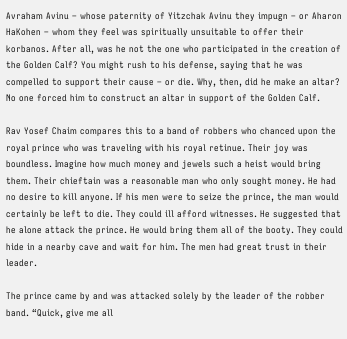Avraham Avinu – whose paternity of Yitzchak Avinu they impugn – or Aharon HaKohen – whom they feel was spiritually unsuitable to offer their korbanos. After all, was he not the one who participated in the creation of the Golden Calf? You might rush to his defense, saying that he was compelled to support their cause – or die. Why, then, did he make an altar? No one forced him to construct an altar in support of the Golden Calf.

Rav Yosef Chaim compares this to a band of robbers who chanced upon the royal prince who was traveling with his royal retinue. Their joy was boundless. Imagine how much money and jewels such a heist would bring them. Their chieftain was a reasonable man who only sought money. He had no desire to kill anyone. If his men were to seize the prince, the man would certainly be left to die. They could ill afford witnesses. He suggested that he alone attack the prince. He would bring them all of the booty. They could hide in a nearby cave and wait for him. The men had great trust in their leader.

The prince came by and was attacked solely by the leader of the robber band. “Quick, give me all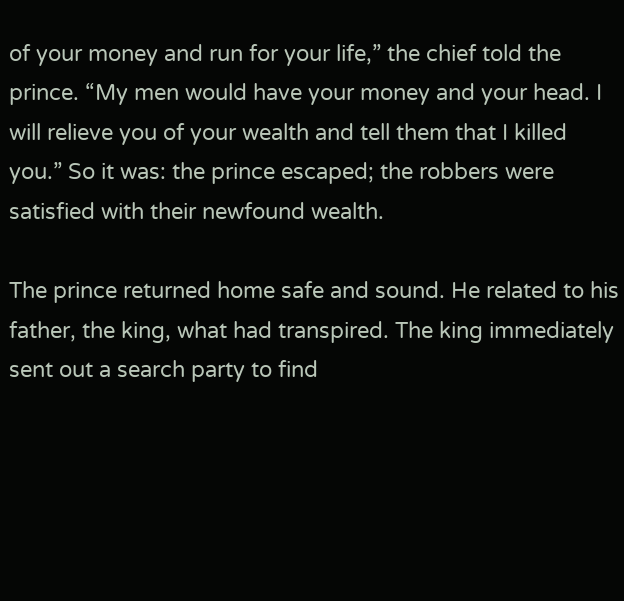of your money and run for your life,” the chief told the prince. “My men would have your money and your head. I will relieve you of your wealth and tell them that I killed you.” So it was: the prince escaped; the robbers were satisfied with their newfound wealth.

The prince returned home safe and sound. He related to his father, the king, what had transpired. The king immediately sent out a search party to find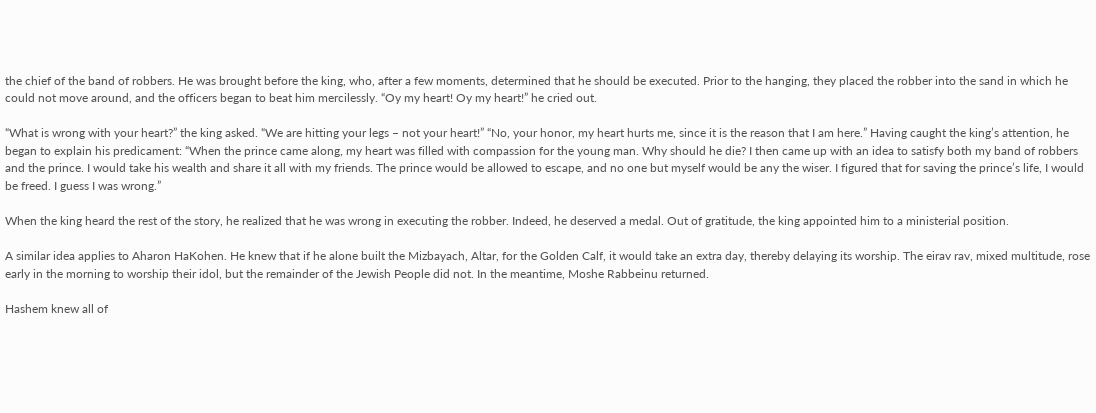the chief of the band of robbers. He was brought before the king, who, after a few moments, determined that he should be executed. Prior to the hanging, they placed the robber into the sand in which he could not move around, and the officers began to beat him mercilessly. “Oy my heart! Oy my heart!” he cried out.

“What is wrong with your heart?” the king asked. “We are hitting your legs – not your heart!” “No, your honor, my heart hurts me, since it is the reason that I am here.” Having caught the king’s attention, he began to explain his predicament: “When the prince came along, my heart was filled with compassion for the young man. Why should he die? I then came up with an idea to satisfy both my band of robbers and the prince. I would take his wealth and share it all with my friends. The prince would be allowed to escape, and no one but myself would be any the wiser. I figured that for saving the prince’s life, I would be freed. I guess I was wrong.”

When the king heard the rest of the story, he realized that he was wrong in executing the robber. Indeed, he deserved a medal. Out of gratitude, the king appointed him to a ministerial position.

A similar idea applies to Aharon HaKohen. He knew that if he alone built the Mizbayach, Altar, for the Golden Calf, it would take an extra day, thereby delaying its worship. The eirav rav, mixed multitude, rose early in the morning to worship their idol, but the remainder of the Jewish People did not. In the meantime, Moshe Rabbeinu returned.

Hashem knew all of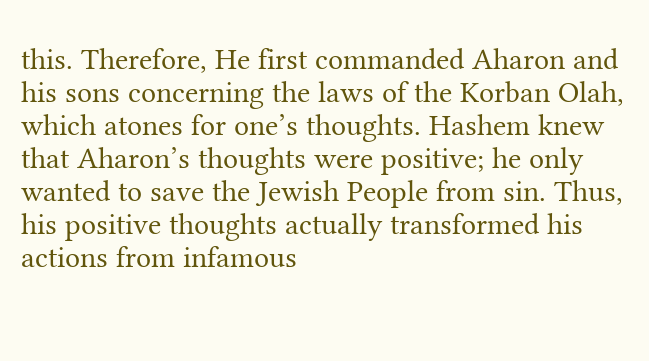this. Therefore, He first commanded Aharon and his sons concerning the laws of the Korban Olah, which atones for one’s thoughts. Hashem knew that Aharon’s thoughts were positive; he only wanted to save the Jewish People from sin. Thus, his positive thoughts actually transformed his actions from infamous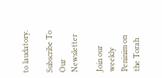to laudatory.

Subscribe To Our Newsletter

Join our weekly Peninim on the Torah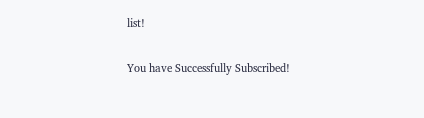list!

You have Successfully Subscribed!